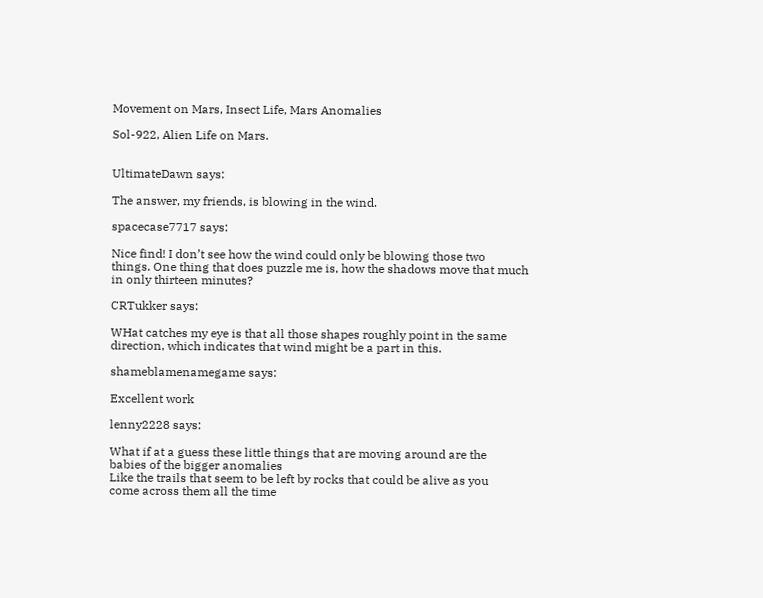Movement on Mars, Insect Life, Mars Anomalies

Sol-922, Alien Life on Mars.


UltimateDawn says:

The answer, my friends, is blowing in the wind.

spacecase7717 says:

Nice find! I don’t see how the wind could only be blowing those two
things. One thing that does puzzle me is, how the shadows move that much
in only thirteen minutes?

CRTukker says:

WHat catches my eye is that all those shapes roughly point in the same
direction, which indicates that wind might be a part in this.

shameblamenamegame says:

Excellent work

lenny2228 says:

What if at a guess these little things that are moving around are the
babies of the bigger anomalies
Like the trails that seem to be left by rocks that could be alive as you
come across them all the time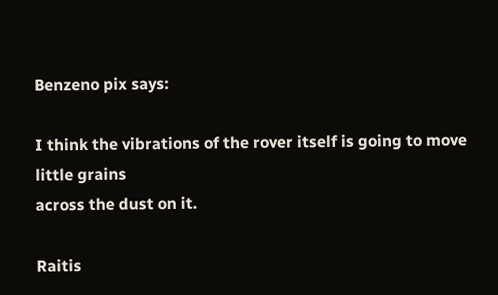Benzeno pix says:

I think the vibrations of the rover itself is going to move little grains
across the dust on it.

Raitis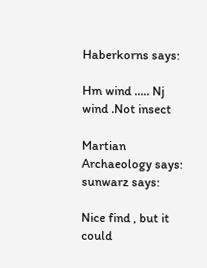Haberkorns says:

Hm wind ….. Nj wind .Not insect

Martian Archaeology says:
sunwarz says:

Nice find , but it could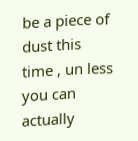be a piece of dust this time , un less you can
actually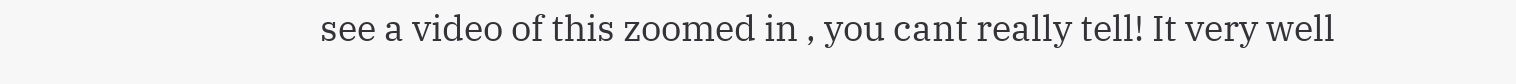see a video of this zoomed in , you cant really tell! It very well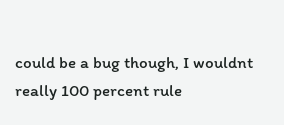could be a bug though, I wouldnt really 100 percent rule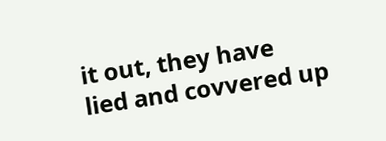it out, they have
lied and covvered up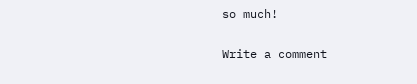so much!

Write a comment